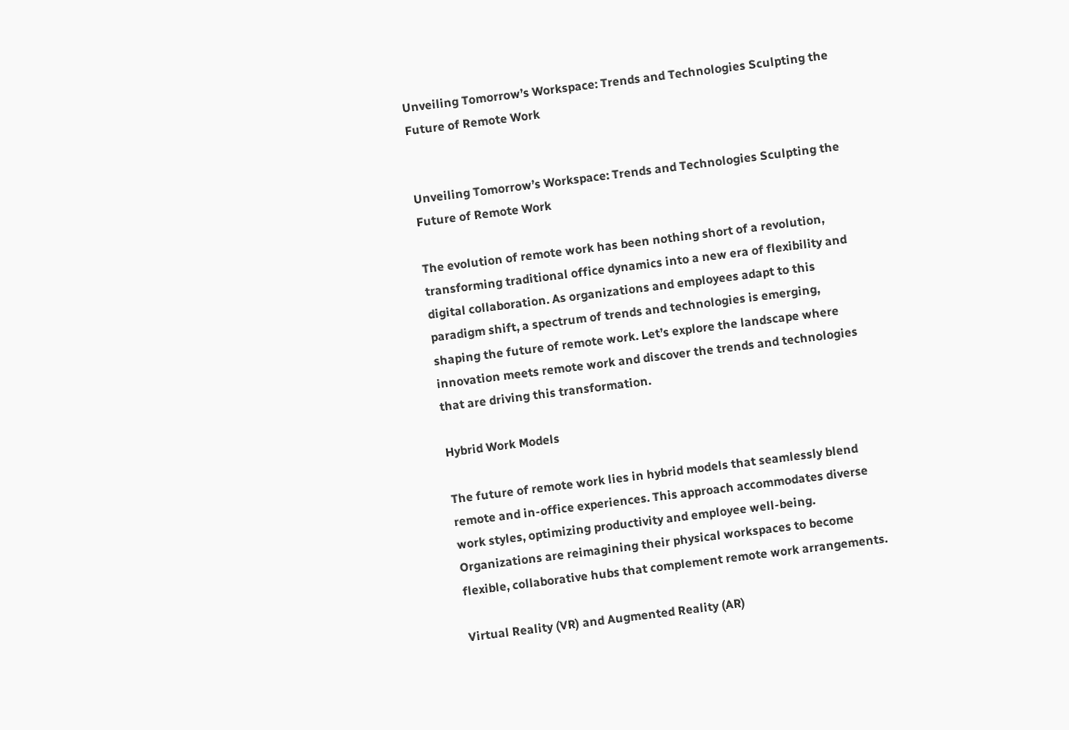Unveiling Tomorrow’s Workspace: Trends and Technologies Sculpting the Future of Remote Work


Unveiling Tomorrow’s Workspace: Trends and Technologies Sculpting the Future of Remote Work

The evolution of remote work has been nothing short of a revolution, transforming traditional office dynamics into a new era of flexibility and digital collaboration. As organizations and employees adapt to this paradigm shift, a spectrum of trends and technologies is emerging, shaping the future of remote work. Let’s explore the landscape where innovation meets remote work and discover the trends and technologies that are driving this transformation.

Hybrid Work Models

The future of remote work lies in hybrid models that seamlessly blend remote and in-office experiences. This approach accommodates diverse work styles, optimizing productivity and employee well-being. Organizations are reimagining their physical workspaces to become flexible, collaborative hubs that complement remote work arrangements.

Virtual Reality (VR) and Augmented Reality (AR)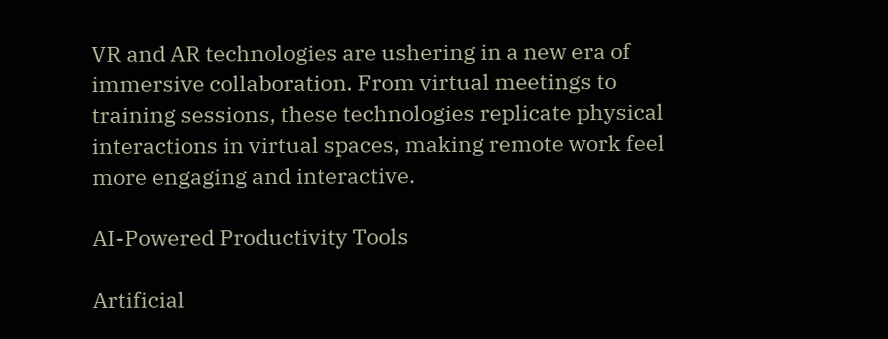VR and AR technologies are ushering in a new era of immersive collaboration. From virtual meetings to training sessions, these technologies replicate physical interactions in virtual spaces, making remote work feel more engaging and interactive.

AI-Powered Productivity Tools

Artificial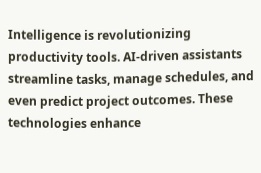Intelligence is revolutionizing productivity tools. AI-driven assistants streamline tasks, manage schedules, and even predict project outcomes. These technologies enhance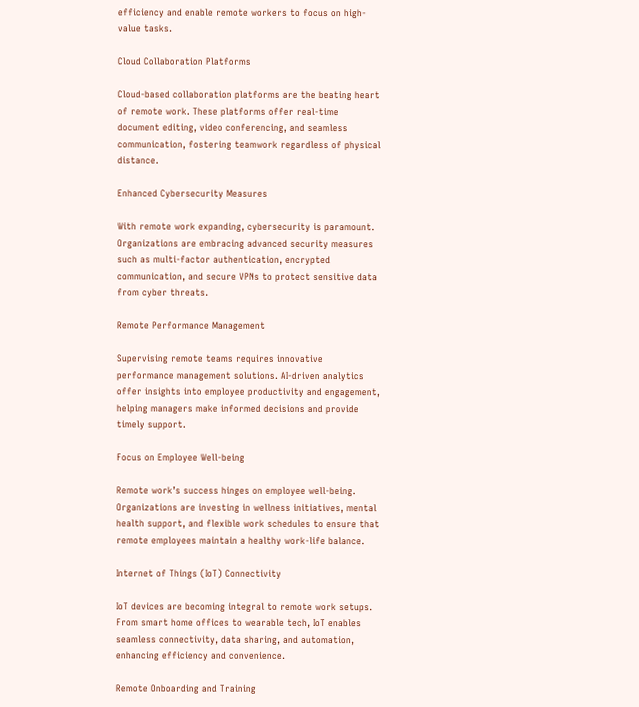efficiency and enable remote workers to focus on high-value tasks.

Cloud Collaboration Platforms

Cloud-based collaboration platforms are the beating heart of remote work. These platforms offer real-time document editing, video conferencing, and seamless communication, fostering teamwork regardless of physical distance.

Enhanced Cybersecurity Measures

With remote work expanding, cybersecurity is paramount. Organizations are embracing advanced security measures such as multi-factor authentication, encrypted communication, and secure VPNs to protect sensitive data from cyber threats.

Remote Performance Management

Supervising remote teams requires innovative performance management solutions. AI-driven analytics offer insights into employee productivity and engagement, helping managers make informed decisions and provide timely support.

Focus on Employee Well-being

Remote work’s success hinges on employee well-being. Organizations are investing in wellness initiatives, mental health support, and flexible work schedules to ensure that remote employees maintain a healthy work-life balance.

Internet of Things (IoT) Connectivity

IoT devices are becoming integral to remote work setups. From smart home offices to wearable tech, IoT enables seamless connectivity, data sharing, and automation, enhancing efficiency and convenience.

Remote Onboarding and Training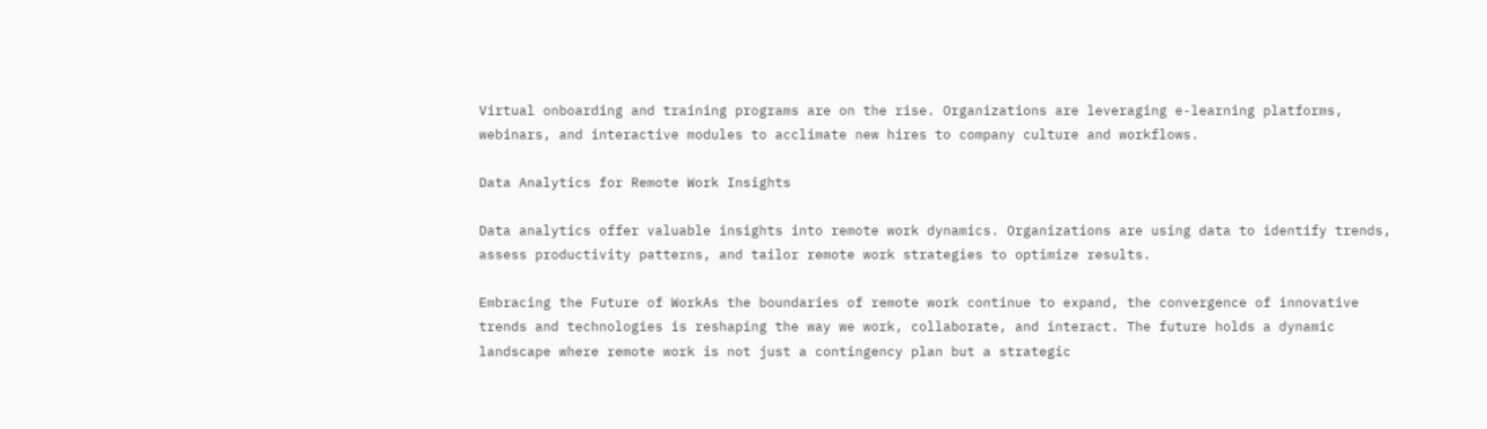Virtual onboarding and training programs are on the rise. Organizations are leveraging e-learning platforms, webinars, and interactive modules to acclimate new hires to company culture and workflows.

Data Analytics for Remote Work Insights

Data analytics offer valuable insights into remote work dynamics. Organizations are using data to identify trends, assess productivity patterns, and tailor remote work strategies to optimize results.

Embracing the Future of WorkAs the boundaries of remote work continue to expand, the convergence of innovative trends and technologies is reshaping the way we work, collaborate, and interact. The future holds a dynamic landscape where remote work is not just a contingency plan but a strategic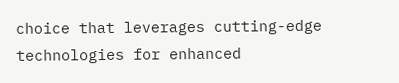choice that leverages cutting-edge technologies for enhanced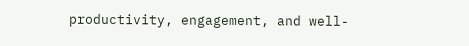productivity, engagement, and well-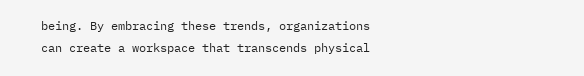being. By embracing these trends, organizations can create a workspace that transcends physical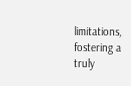limitations, fostering a truly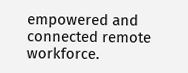empowered and connected remote workforce.